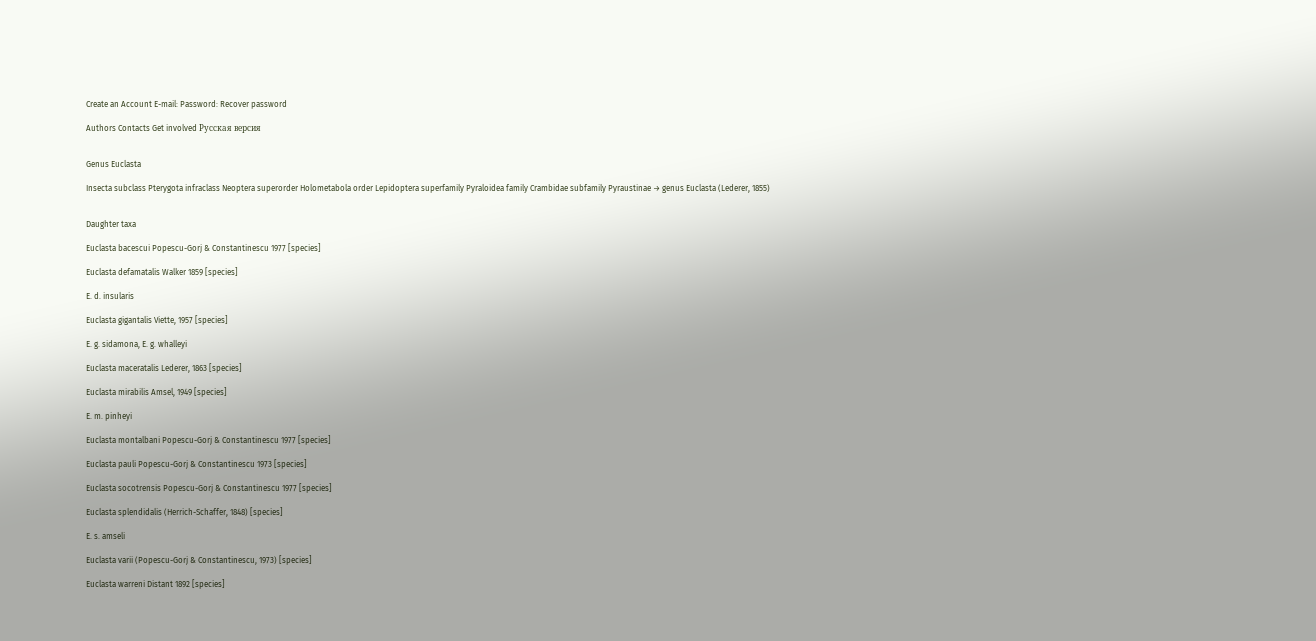Create an Account E-mail: Password: Recover password

Authors Contacts Get involved Русская версия


Genus Euclasta

Insecta subclass Pterygota infraclass Neoptera superorder Holometabola order Lepidoptera superfamily Pyraloidea family Crambidae subfamily Pyraustinae → genus Euclasta (Lederer, 1855)


Daughter taxa

Euclasta bacescui Popescu-Gorj & Constantinescu 1977 [species]

Euclasta defamatalis Walker 1859 [species]

E. d. insularis

Euclasta gigantalis Viette, 1957 [species]

E. g. sidamona, E. g. whalleyi

Euclasta maceratalis Lederer, 1863 [species]

Euclasta mirabilis Amsel, 1949 [species]

E. m. pinheyi

Euclasta montalbani Popescu-Gorj & Constantinescu 1977 [species]

Euclasta pauli Popescu-Gorj & Constantinescu 1973 [species]

Euclasta socotrensis Popescu-Gorj & Constantinescu 1977 [species]

Euclasta splendidalis (Herrich-Schaffer, 1848) [species]

E. s. amseli

Euclasta varii (Popescu-Gorj & Constantinescu, 1973) [species]

Euclasta warreni Distant 1892 [species]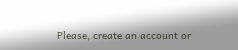Please, create an account or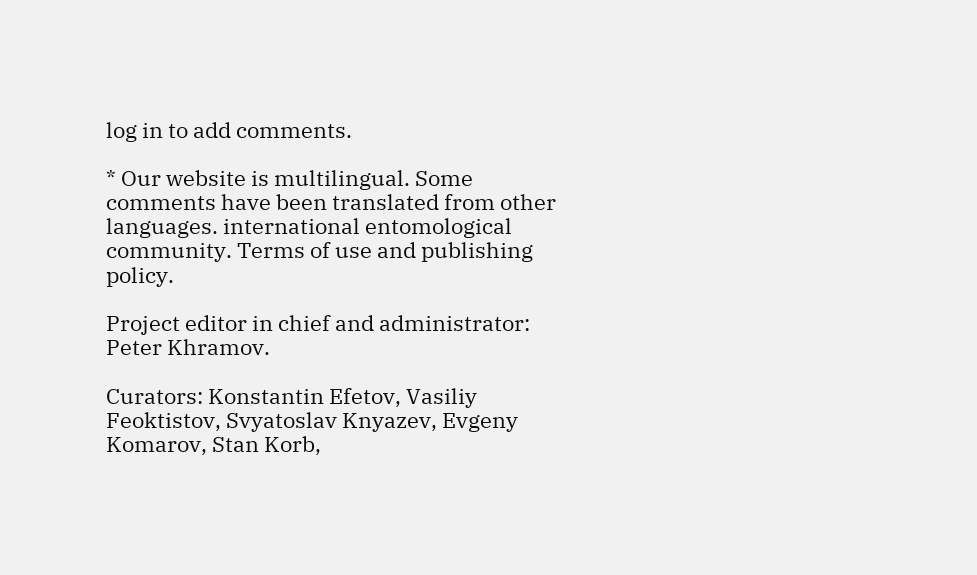log in to add comments.

* Our website is multilingual. Some comments have been translated from other languages. international entomological community. Terms of use and publishing policy.

Project editor in chief and administrator: Peter Khramov.

Curators: Konstantin Efetov, Vasiliy Feoktistov, Svyatoslav Knyazev, Evgeny Komarov, Stan Korb,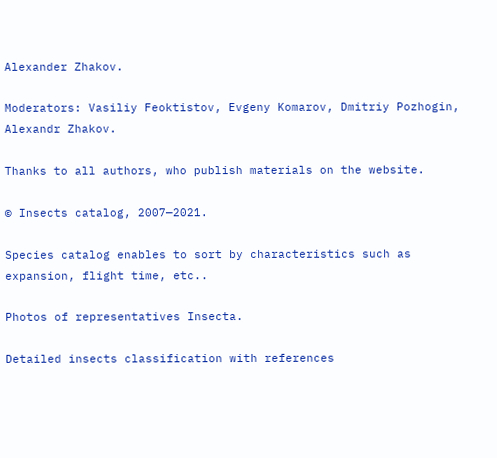Alexander Zhakov.

Moderators: Vasiliy Feoktistov, Evgeny Komarov, Dmitriy Pozhogin, Alexandr Zhakov.

Thanks to all authors, who publish materials on the website.

© Insects catalog, 2007—2021.

Species catalog enables to sort by characteristics such as expansion, flight time, etc..

Photos of representatives Insecta.

Detailed insects classification with references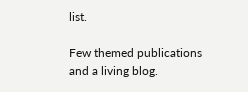list.

Few themed publications and a living blog.